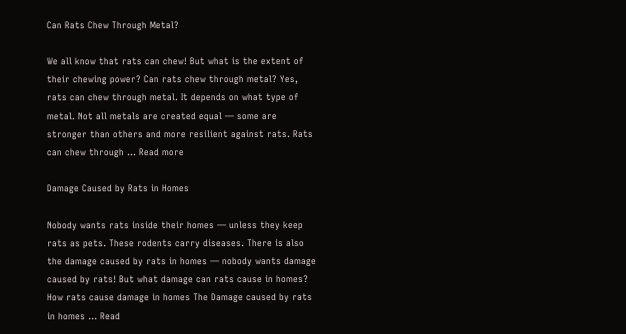Can Rats Chew Through Metal?

We all know that rats can chew! But what is the extent of their chewing power? Can rats chew through metal? Yes, rats can chew through metal. It depends on what type of metal. Not all metals are created equal — some are stronger than others and more resilient against rats. Rats can chew through … Read more

Damage Caused by Rats in Homes

Nobody wants rats inside their homes — unless they keep rats as pets. These rodents carry diseases. There is also the damage caused by rats in homes — nobody wants damage caused by rats! But what damage can rats cause in homes? How rats cause damage in homes The Damage caused by rats in homes … Read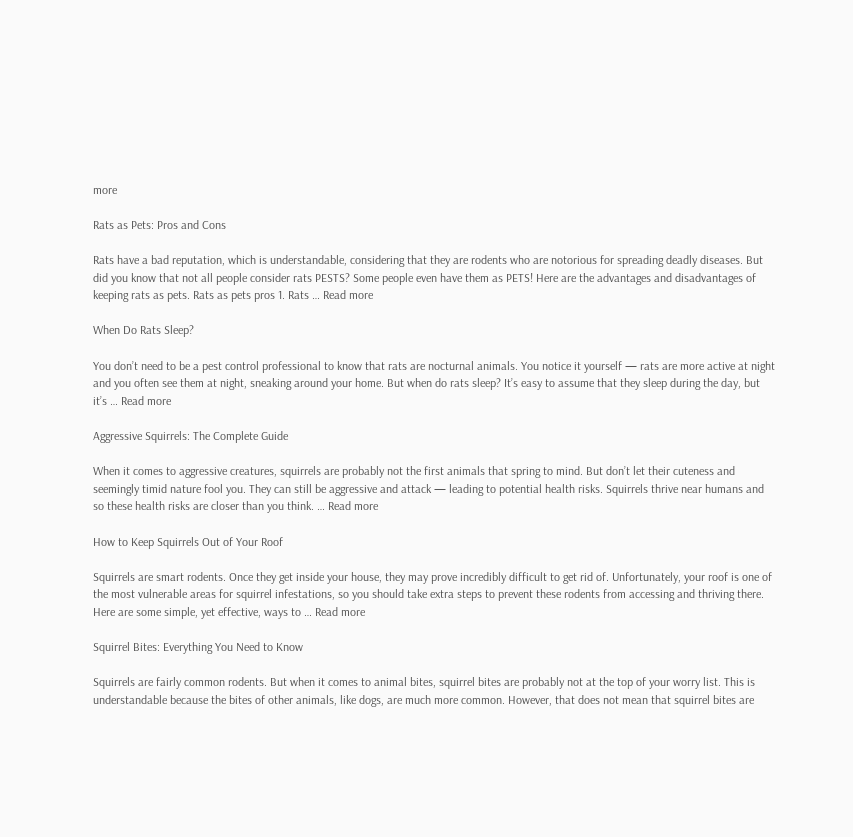more

Rats as Pets: Pros and Cons

Rats have a bad reputation, which is understandable, considering that they are rodents who are notorious for spreading deadly diseases. But did you know that not all people consider rats PESTS? Some people even have them as PETS! Here are the advantages and disadvantages of keeping rats as pets. Rats as pets pros 1. Rats … Read more

When Do Rats Sleep?

You don’t need to be a pest control professional to know that rats are nocturnal animals. You notice it yourself — rats are more active at night and you often see them at night, sneaking around your home. But when do rats sleep? It’s easy to assume that they sleep during the day, but it’s … Read more

Aggressive Squirrels: The Complete Guide

When it comes to aggressive creatures, squirrels are probably not the first animals that spring to mind. But don’t let their cuteness and seemingly timid nature fool you. They can still be aggressive and attack — leading to potential health risks. Squirrels thrive near humans and so these health risks are closer than you think. … Read more

How to Keep Squirrels Out of Your Roof

Squirrels are smart rodents. Once they get inside your house, they may prove incredibly difficult to get rid of. Unfortunately, your roof is one of the most vulnerable areas for squirrel infestations, so you should take extra steps to prevent these rodents from accessing and thriving there. Here are some simple, yet effective, ways to … Read more

Squirrel Bites: Everything You Need to Know

Squirrels are fairly common rodents. But when it comes to animal bites, squirrel bites are probably not at the top of your worry list. This is understandable because the bites of other animals, like dogs, are much more common. However, that does not mean that squirrel bites are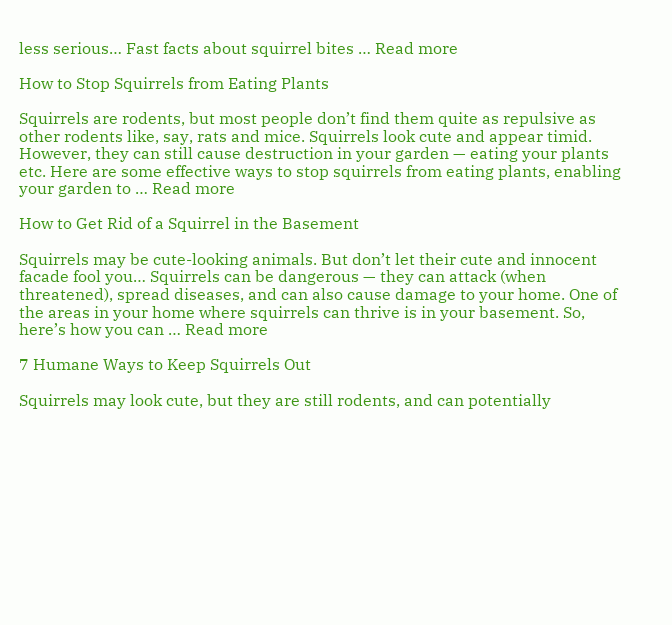less serious… Fast facts about squirrel bites … Read more

How to Stop Squirrels from Eating Plants

Squirrels are rodents, but most people don’t find them quite as repulsive as other rodents like, say, rats and mice. Squirrels look cute and appear timid. However, they can still cause destruction in your garden — eating your plants etc. Here are some effective ways to stop squirrels from eating plants, enabling your garden to … Read more

How to Get Rid of a Squirrel in the Basement

Squirrels may be cute-looking animals. But don’t let their cute and innocent facade fool you… Squirrels can be dangerous — they can attack (when threatened), spread diseases, and can also cause damage to your home. One of the areas in your home where squirrels can thrive is in your basement. So, here’s how you can … Read more

7 Humane Ways to Keep Squirrels Out

Squirrels may look cute, but they are still rodents, and can potentially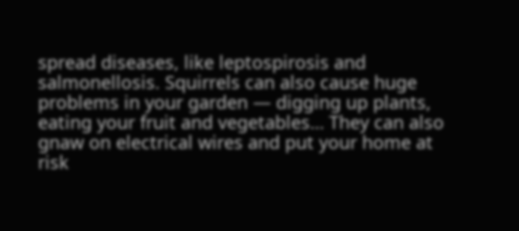spread diseases, like leptospirosis and salmonellosis. Squirrels can also cause huge problems in your garden — digging up plants, eating your fruit and vegetables… They can also gnaw on electrical wires and put your home at risk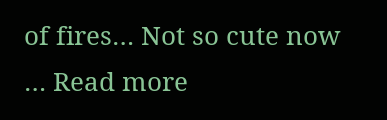of fires… Not so cute now … Read more